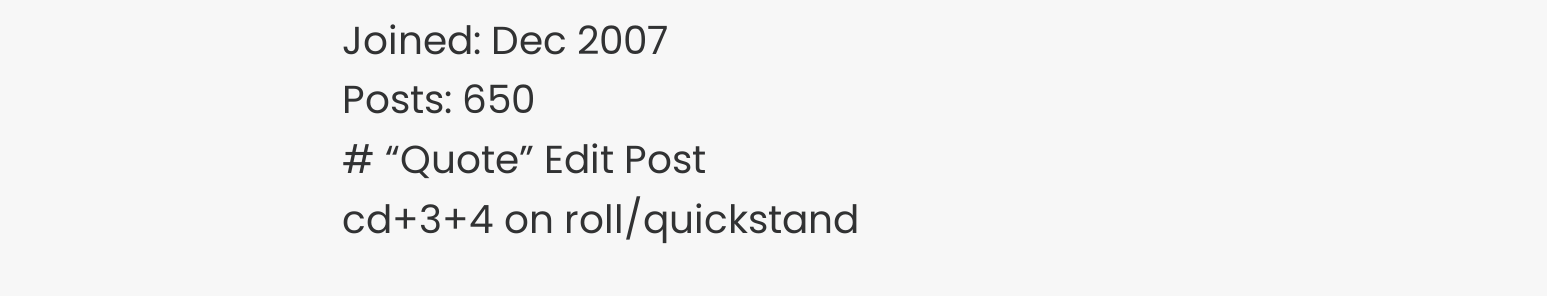Joined: Dec 2007
Posts: 650
# “Quote” Edit Post
cd+3+4 on roll/quickstand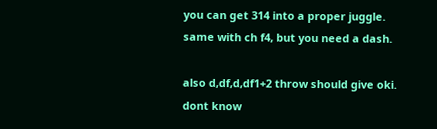you can get 314 into a proper juggle.
same with ch f4, but you need a dash.

also d,df,d,df1+2 throw should give oki.
dont know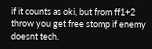if it counts as oki, but from ff1+2 throw you get free stomp if enemy doesnt tech.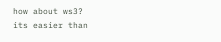how about ws3?
its easier than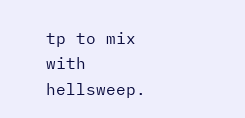tp to mix with hellsweep.